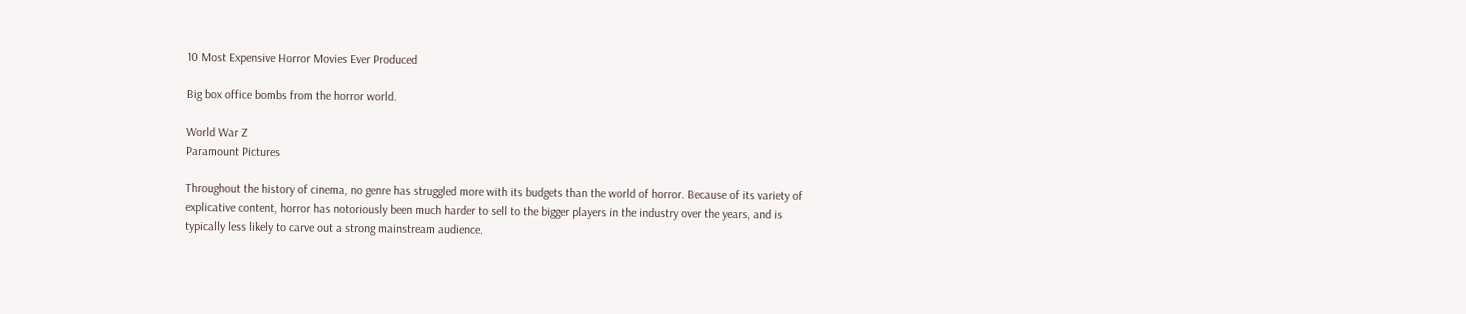10 Most Expensive Horror Movies Ever Produced

Big box office bombs from the horror world.

World War Z
Paramount Pictures

Throughout the history of cinema, no genre has struggled more with its budgets than the world of horror. Because of its variety of explicative content, horror has notoriously been much harder to sell to the bigger players in the industry over the years, and is typically less likely to carve out a strong mainstream audience.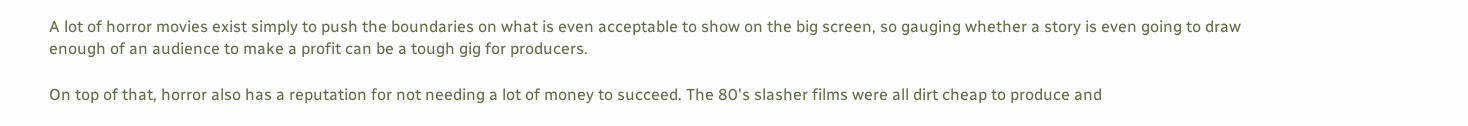A lot of horror movies exist simply to push the boundaries on what is even acceptable to show on the big screen, so gauging whether a story is even going to draw enough of an audience to make a profit can be a tough gig for producers.

On top of that, horror also has a reputation for not needing a lot of money to succeed. The 80's slasher films were all dirt cheap to produce and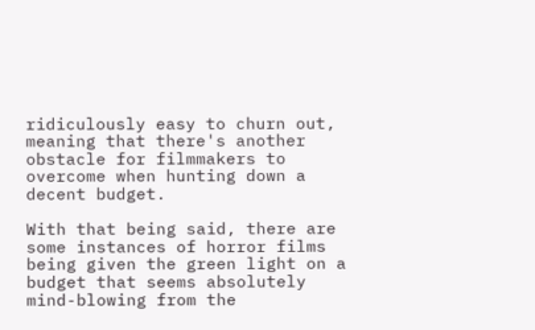ridiculously easy to churn out, meaning that there's another obstacle for filmmakers to overcome when hunting down a decent budget.

With that being said, there are some instances of horror films being given the green light on a budget that seems absolutely mind-blowing from the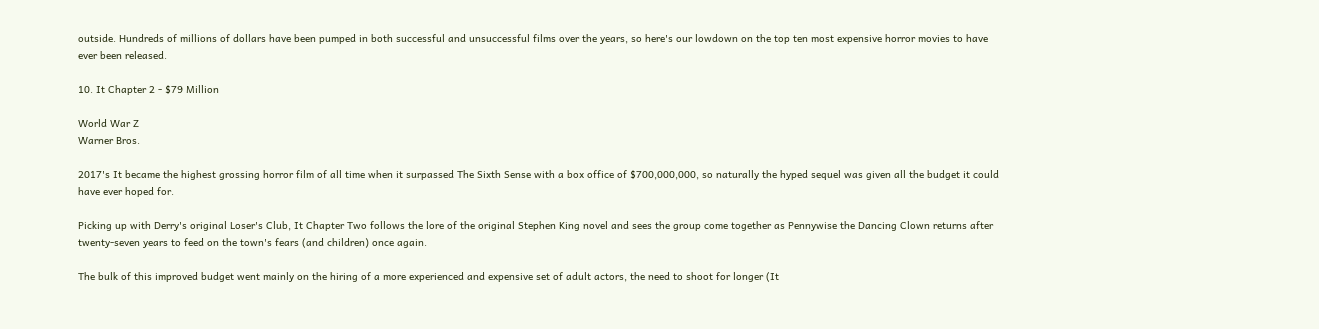outside. Hundreds of millions of dollars have been pumped in both successful and unsuccessful films over the years, so here's our lowdown on the top ten most expensive horror movies to have ever been released.

10. It Chapter 2 - $79 Million

World War Z
Warner Bros.

2017's It became the highest grossing horror film of all time when it surpassed The Sixth Sense with a box office of $700,000,000, so naturally the hyped sequel was given all the budget it could have ever hoped for.

Picking up with Derry's original Loser's Club, It Chapter Two follows the lore of the original Stephen King novel and sees the group come together as Pennywise the Dancing Clown returns after twenty-seven years to feed on the town's fears (and children) once again.

The bulk of this improved budget went mainly on the hiring of a more experienced and expensive set of adult actors, the need to shoot for longer (It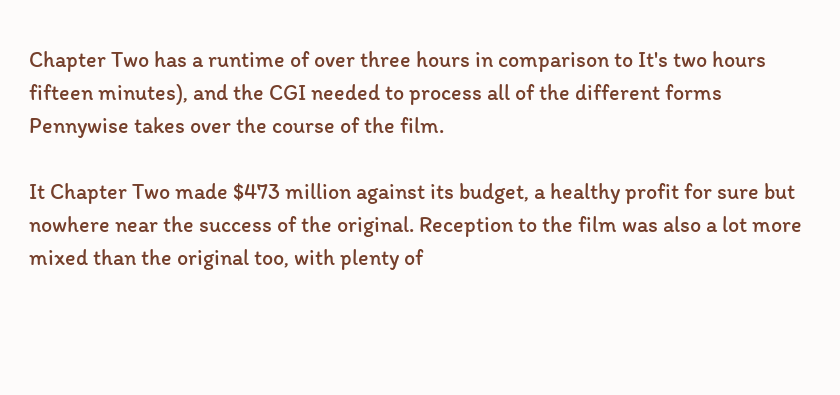Chapter Two has a runtime of over three hours in comparison to It's two hours fifteen minutes), and the CGI needed to process all of the different forms Pennywise takes over the course of the film.

It Chapter Two made $473 million against its budget, a healthy profit for sure but nowhere near the success of the original. Reception to the film was also a lot more mixed than the original too, with plenty of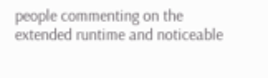people commenting on the extended runtime and noticeable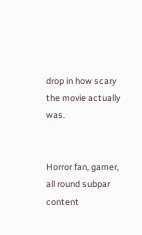drop in how scary the movie actually was.


Horror fan, gamer, all round subpar content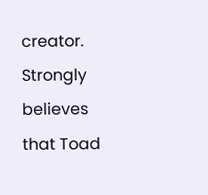creator. Strongly believes that Toad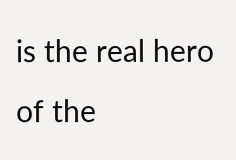is the real hero of the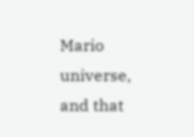Mario universe, and that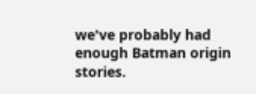we've probably had enough Batman origin stories.